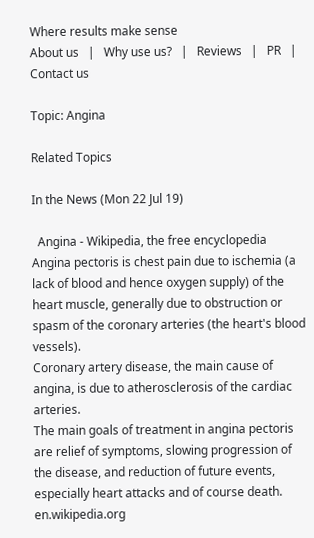Where results make sense
About us   |   Why use us?   |   Reviews   |   PR   |   Contact us

Topic: Angina

Related Topics

In the News (Mon 22 Jul 19)

  Angina - Wikipedia, the free encyclopedia
Angina pectoris is chest pain due to ischemia (a lack of blood and hence oxygen supply) of the heart muscle, generally due to obstruction or spasm of the coronary arteries (the heart's blood vessels).
Coronary artery disease, the main cause of angina, is due to atherosclerosis of the cardiac arteries.
The main goals of treatment in angina pectoris are relief of symptoms, slowing progression of the disease, and reduction of future events, especially heart attacks and of course death.
en.wikipedia.org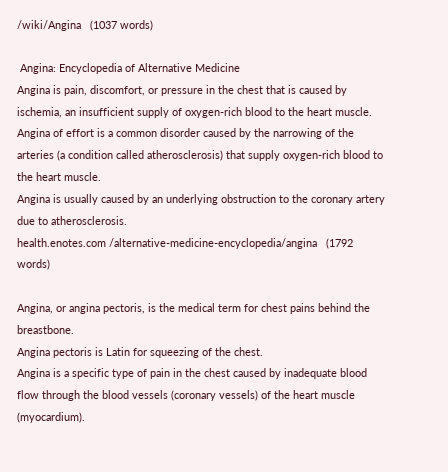/wiki/Angina   (1037 words)

 Angina: Encyclopedia of Alternative Medicine
Angina is pain, discomfort, or pressure in the chest that is caused by ischemia, an insufficient supply of oxygen-rich blood to the heart muscle.
Angina of effort is a common disorder caused by the narrowing of the arteries (a condition called atherosclerosis) that supply oxygen-rich blood to the heart muscle.
Angina is usually caused by an underlying obstruction to the coronary artery due to atherosclerosis.
health.enotes.com /alternative-medicine-encyclopedia/angina   (1792 words)

Angina, or angina pectoris, is the medical term for chest pains behind the breastbone.
Angina pectoris is Latin for squeezing of the chest.
Angina is a specific type of pain in the chest caused by inadequate blood flow through the blood vessels (coronary vessels) of the heart muscle (myocardium).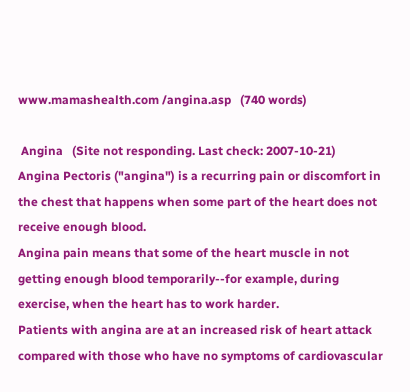www.mamashealth.com /angina.asp   (740 words)

 Angina   (Site not responding. Last check: 2007-10-21)
Angina Pectoris ("angina") is a recurring pain or discomfort in the chest that happens when some part of the heart does not receive enough blood.
Angina pain means that some of the heart muscle in not getting enough blood temporarily--for example, during exercise, when the heart has to work harder.
Patients with angina are at an increased risk of heart attack compared with those who have no symptoms of cardiovascular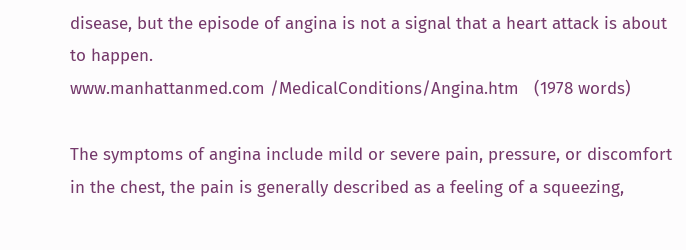disease, but the episode of angina is not a signal that a heart attack is about to happen.
www.manhattanmed.com /MedicalConditions/Angina.htm   (1978 words)

The symptoms of angina include mild or severe pain, pressure, or discomfort in the chest, the pain is generally described as a feeling of a squeezing,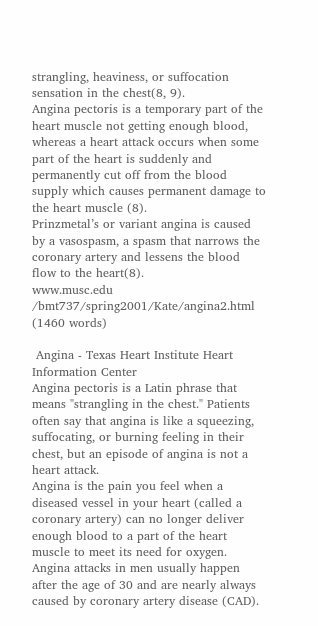strangling, heaviness, or suffocation sensation in the chest(8, 9).
Angina pectoris is a temporary part of the heart muscle not getting enough blood, whereas a heart attack occurs when some part of the heart is suddenly and permanently cut off from the blood supply which causes permanent damage to the heart muscle (8).
Prinzmetal’s or variant angina is caused by a vasospasm, a spasm that narrows the coronary artery and lessens the blood flow to the heart(8).
www.musc.edu /bmt737/spring2001/Kate/angina2.html   (1460 words)

 Angina - Texas Heart Institute Heart Information Center
Angina pectoris is a Latin phrase that means "strangling in the chest." Patients often say that angina is like a squeezing, suffocating, or burning feeling in their chest, but an episode of angina is not a heart attack.
Angina is the pain you feel when a diseased vessel in your heart (called a coronary artery) can no longer deliver enough blood to a part of the heart muscle to meet its need for oxygen.
Angina attacks in men usually happen after the age of 30 and are nearly always caused by coronary artery disease (CAD).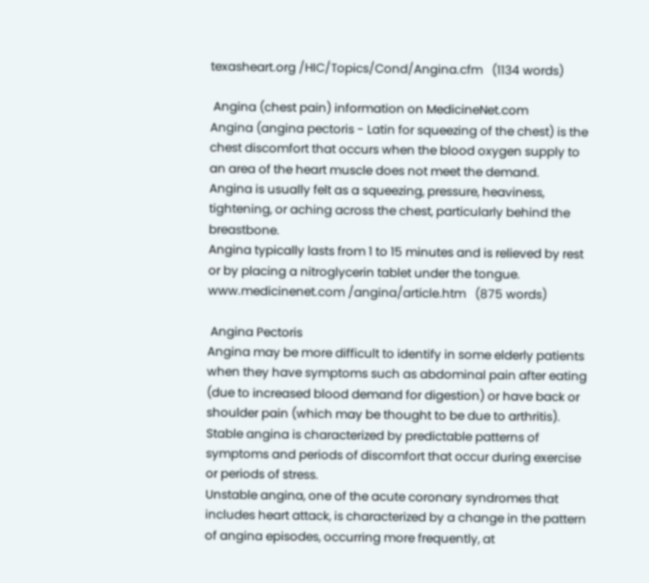texasheart.org /HIC/Topics/Cond/Angina.cfm   (1134 words)

 Angina (chest pain) information on MedicineNet.com
Angina (angina pectoris - Latin for squeezing of the chest) is the chest discomfort that occurs when the blood oxygen supply to an area of the heart muscle does not meet the demand.
Angina is usually felt as a squeezing, pressure, heaviness, tightening, or aching across the chest, particularly behind the breastbone.
Angina typically lasts from 1 to 15 minutes and is relieved by rest or by placing a nitroglycerin tablet under the tongue.
www.medicinenet.com /angina/article.htm   (875 words)

 Angina Pectoris
Angina may be more difficult to identify in some elderly patients when they have symptoms such as abdominal pain after eating (due to increased blood demand for digestion) or have back or shoulder pain (which may be thought to be due to arthritis).
Stable angina is characterized by predictable patterns of symptoms and periods of discomfort that occur during exercise or periods of stress.
Unstable angina, one of the acute coronary syndromes that includes heart attack, is characterized by a change in the pattern of angina episodes, occurring more frequently, at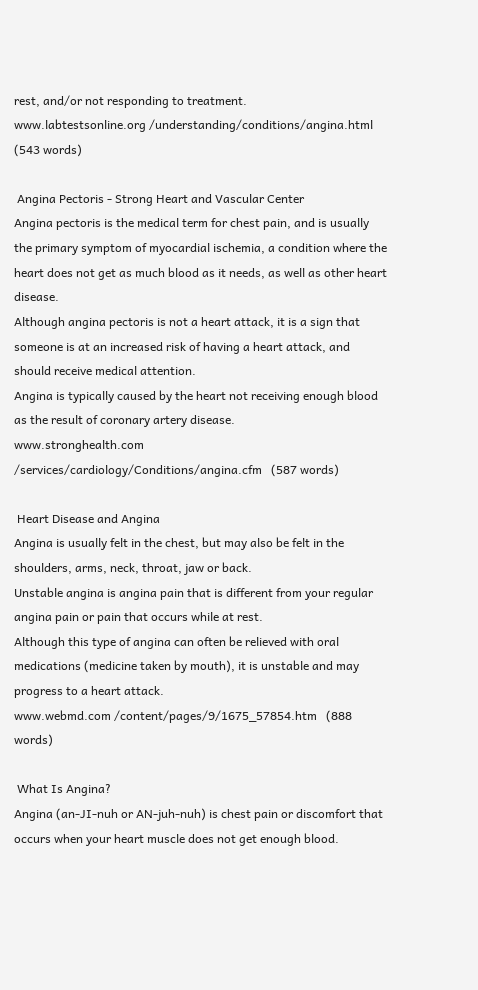rest, and/or not responding to treatment.
www.labtestsonline.org /understanding/conditions/angina.html   (543 words)

 Angina Pectoris - Strong Heart and Vascular Center
Angina pectoris is the medical term for chest pain, and is usually the primary symptom of myocardial ischemia, a condition where the heart does not get as much blood as it needs, as well as other heart disease.
Although angina pectoris is not a heart attack, it is a sign that someone is at an increased risk of having a heart attack, and should receive medical attention.
Angina is typically caused by the heart not receiving enough blood as the result of coronary artery disease.
www.stronghealth.com /services/cardiology/Conditions/angina.cfm   (587 words)

 Heart Disease and Angina
Angina is usually felt in the chest, but may also be felt in the shoulders, arms, neck, throat, jaw or back.
Unstable angina is angina pain that is different from your regular angina pain or pain that occurs while at rest.
Although this type of angina can often be relieved with oral medications (medicine taken by mouth), it is unstable and may progress to a heart attack.
www.webmd.com /content/pages/9/1675_57854.htm   (888 words)

 What Is Angina?
Angina (an-JI-nuh or AN-juh-nuh) is chest pain or discomfort that occurs when your heart muscle does not get enough blood.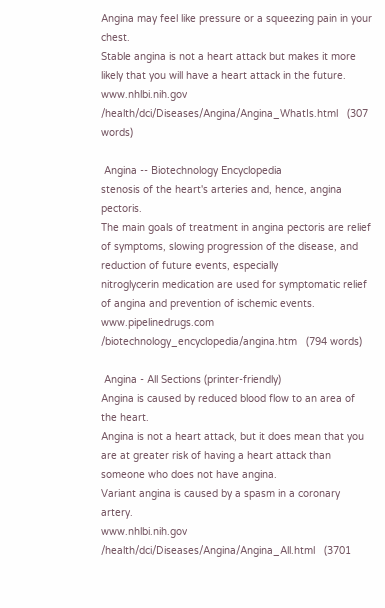Angina may feel like pressure or a squeezing pain in your chest.
Stable angina is not a heart attack but makes it more likely that you will have a heart attack in the future.
www.nhlbi.nih.gov /health/dci/Diseases/Angina/Angina_WhatIs.html   (307 words)

 Angina -- Biotechnology Encyclopedia
stenosis of the heart's arteries and, hence, angina pectoris.
The main goals of treatment in angina pectoris are relief of symptoms, slowing progression of the disease, and reduction of future events, especially
nitroglycerin medication are used for symptomatic relief of angina and prevention of ischemic events.
www.pipelinedrugs.com /biotechnology_encyclopedia/angina.htm   (794 words)

 Angina - All Sections (printer-friendly)
Angina is caused by reduced blood flow to an area of the heart.
Angina is not a heart attack, but it does mean that you are at greater risk of having a heart attack than someone who does not have angina.
Variant angina is caused by a spasm in a coronary artery.
www.nhlbi.nih.gov /health/dci/Diseases/Angina/Angina_All.html   (3701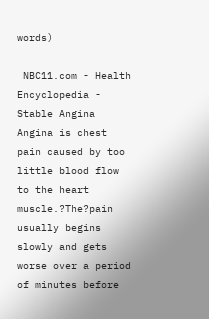words)

 NBC11.com - Health Encyclopedia - Stable Angina
Angina is chest pain caused by too little blood flow to the heart muscle.?The?pain usually begins slowly and gets worse over a period of minutes before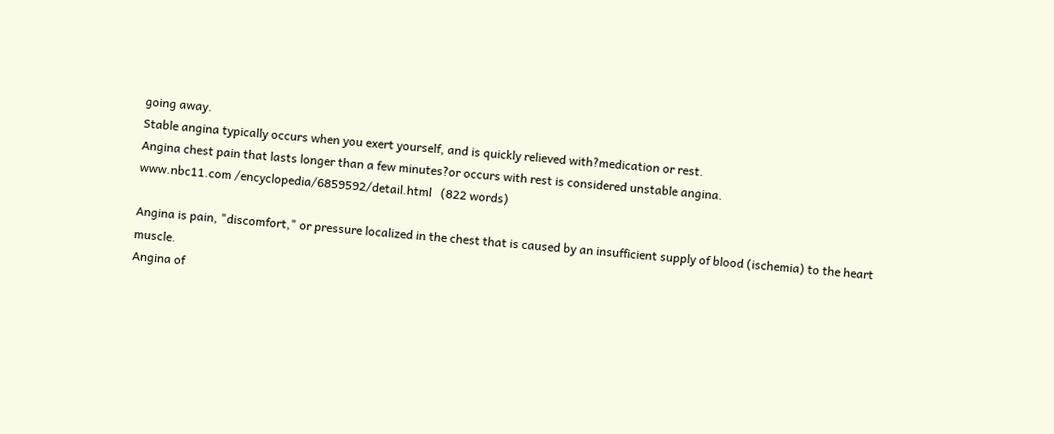going away.
Stable angina typically occurs when you exert yourself, and is quickly relieved with?medication or rest.
Angina chest pain that lasts longer than a few minutes?or occurs with rest is considered unstable angina.
www.nbc11.com /encyclopedia/6859592/detail.html   (822 words)

Angina is pain, "discomfort," or pressure localized in the chest that is caused by an insufficient supply of blood (ischemia) to the heart muscle.
Angina of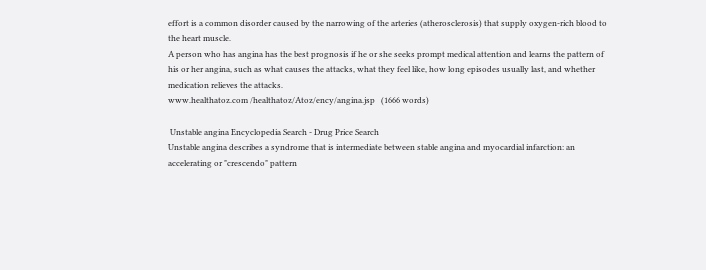effort is a common disorder caused by the narrowing of the arteries (atherosclerosis) that supply oxygen-rich blood to the heart muscle.
A person who has angina has the best prognosis if he or she seeks prompt medical attention and learns the pattern of his or her angina, such as what causes the attacks, what they feel like, how long episodes usually last, and whether medication relieves the attacks.
www.healthatoz.com /healthatoz/Atoz/ency/angina.jsp   (1666 words)

 Unstable angina Encyclopedia Search - Drug Price Search
Unstable angina describes a syndrome that is intermediate between stable angina and myocardial infarction: an accelerating or "crescendo" pattern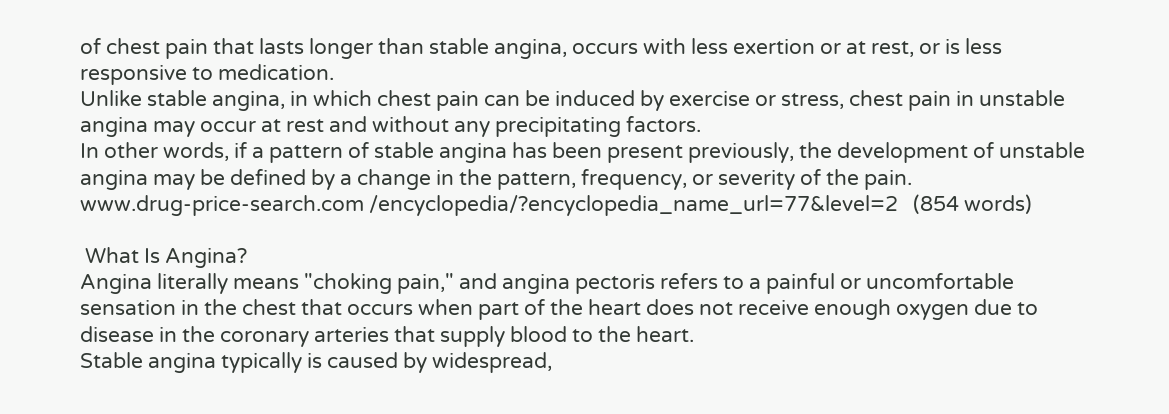of chest pain that lasts longer than stable angina, occurs with less exertion or at rest, or is less responsive to medication.
Unlike stable angina, in which chest pain can be induced by exercise or stress, chest pain in unstable angina may occur at rest and without any precipitating factors.
In other words, if a pattern of stable angina has been present previously, the development of unstable angina may be defined by a change in the pattern, frequency, or severity of the pain.
www.drug-price-search.com /encyclopedia/?encyclopedia_name_url=77&level=2   (854 words)

 What Is Angina?
Angina literally means "choking pain," and angina pectoris refers to a painful or uncomfortable sensation in the chest that occurs when part of the heart does not receive enough oxygen due to disease in the coronary arteries that supply blood to the heart.
Stable angina typically is caused by widespread,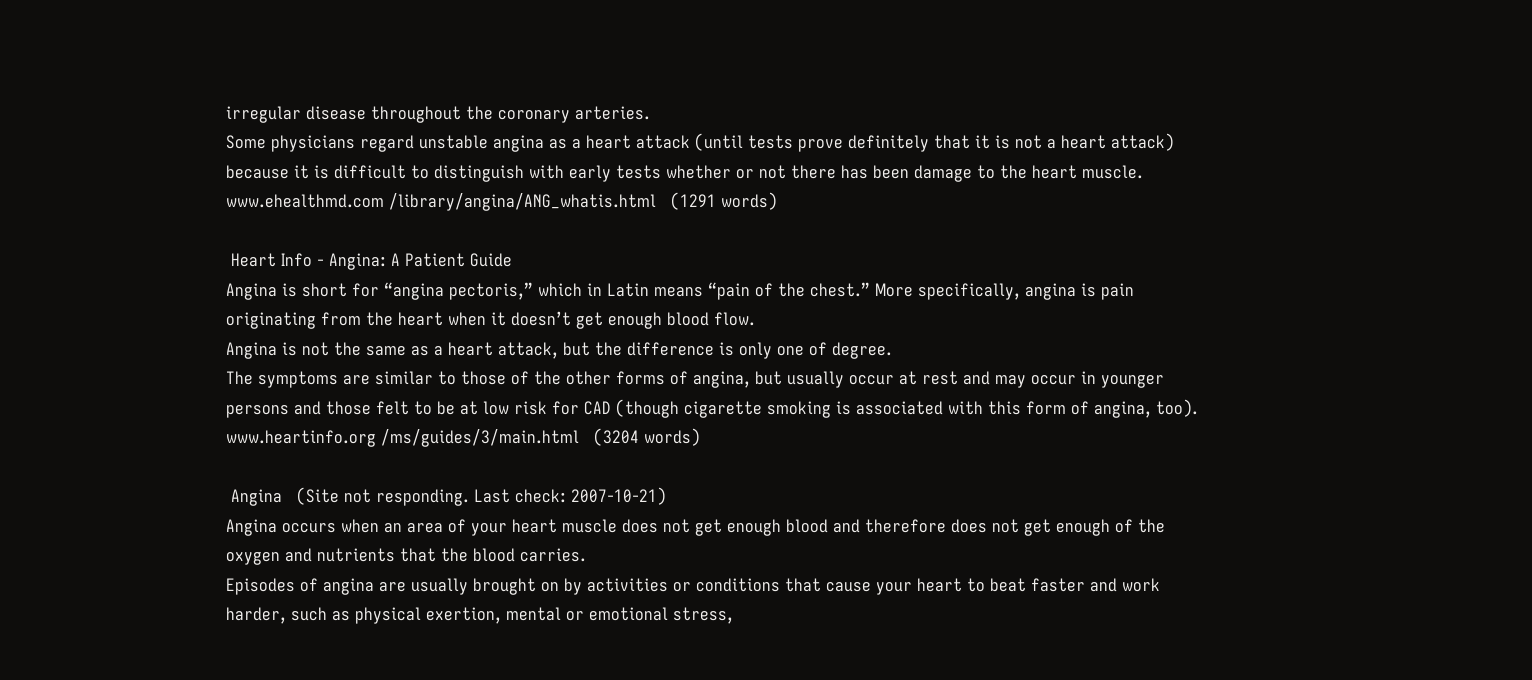irregular disease throughout the coronary arteries.
Some physicians regard unstable angina as a heart attack (until tests prove definitely that it is not a heart attack) because it is difficult to distinguish with early tests whether or not there has been damage to the heart muscle.
www.ehealthmd.com /library/angina/ANG_whatis.html   (1291 words)

 Heart Info - Angina: A Patient Guide
Angina is short for “angina pectoris,” which in Latin means “pain of the chest.” More specifically, angina is pain originating from the heart when it doesn’t get enough blood flow.
Angina is not the same as a heart attack, but the difference is only one of degree.
The symptoms are similar to those of the other forms of angina, but usually occur at rest and may occur in younger persons and those felt to be at low risk for CAD (though cigarette smoking is associated with this form of angina, too).
www.heartinfo.org /ms/guides/3/main.html   (3204 words)

 Angina   (Site not responding. Last check: 2007-10-21)
Angina occurs when an area of your heart muscle does not get enough blood and therefore does not get enough of the oxygen and nutrients that the blood carries.
Episodes of angina are usually brought on by activities or conditions that cause your heart to beat faster and work harder, such as physical exertion, mental or emotional stress,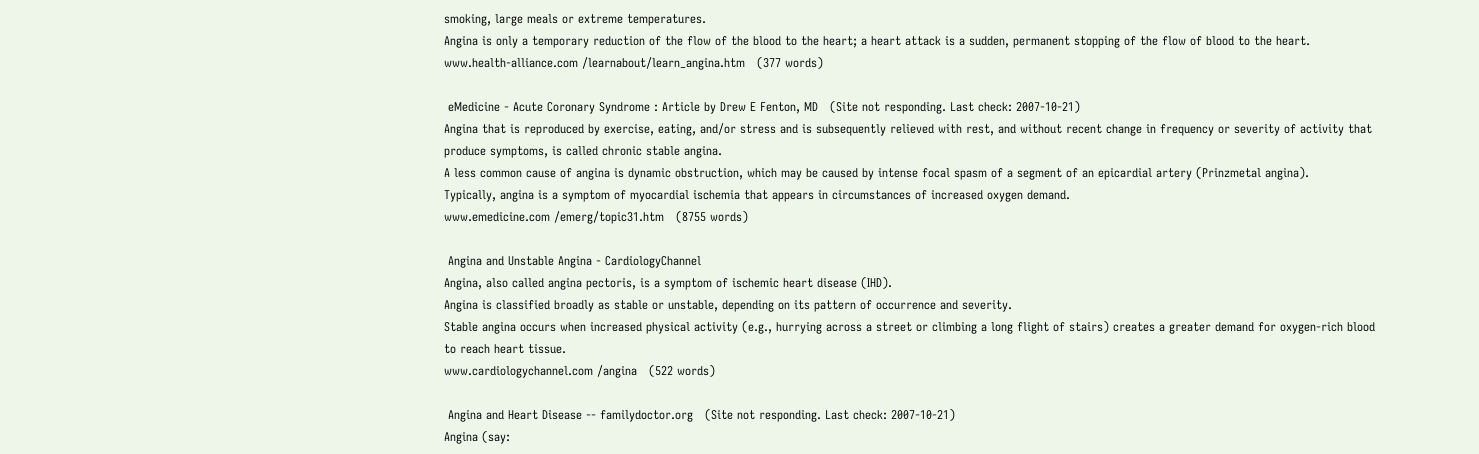smoking, large meals or extreme temperatures.
Angina is only a temporary reduction of the flow of the blood to the heart; a heart attack is a sudden, permanent stopping of the flow of blood to the heart.
www.health-alliance.com /learnabout/learn_angina.htm   (377 words)

 eMedicine - Acute Coronary Syndrome : Article by Drew E Fenton, MD   (Site not responding. Last check: 2007-10-21)
Angina that is reproduced by exercise, eating, and/or stress and is subsequently relieved with rest, and without recent change in frequency or severity of activity that produce symptoms, is called chronic stable angina.
A less common cause of angina is dynamic obstruction, which may be caused by intense focal spasm of a segment of an epicardial artery (Prinzmetal angina).
Typically, angina is a symptom of myocardial ischemia that appears in circumstances of increased oxygen demand.
www.emedicine.com /emerg/topic31.htm   (8755 words)

 Angina and Unstable Angina - CardiologyChannel
Angina, also called angina pectoris, is a symptom of ischemic heart disease (IHD).
Angina is classified broadly as stable or unstable, depending on its pattern of occurrence and severity.
Stable angina occurs when increased physical activity (e.g., hurrying across a street or climbing a long flight of stairs) creates a greater demand for oxygen-rich blood to reach heart tissue.
www.cardiologychannel.com /angina   (522 words)

 Angina and Heart Disease -- familydoctor.org   (Site not responding. Last check: 2007-10-21)
Angina (say: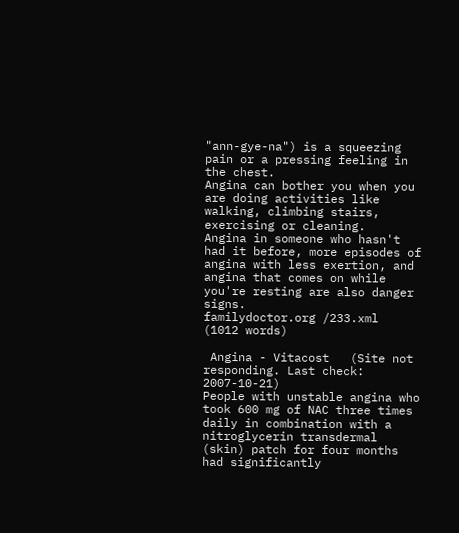"ann-gye-na") is a squeezing pain or a pressing feeling in the chest.
Angina can bother you when you are doing activities like walking, climbing stairs, exercising or cleaning.
Angina in someone who hasn't had it before, more episodes of angina with less exertion, and angina that comes on while you're resting are also danger signs.
familydoctor.org /233.xml   (1012 words)

 Angina - Vitacost   (Site not responding. Last check: 2007-10-21)
People with unstable angina who took 600 mg of NAC three times daily in combination with a nitroglycerin transdermal (skin) patch for four months had significantly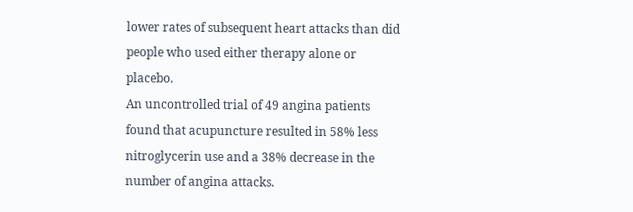lower rates of subsequent heart attacks than did people who used either therapy alone or placebo.
An uncontrolled trial of 49 angina patients found that acupuncture resulted in 58% less nitroglycerin use and a 38% decrease in the number of angina attacks.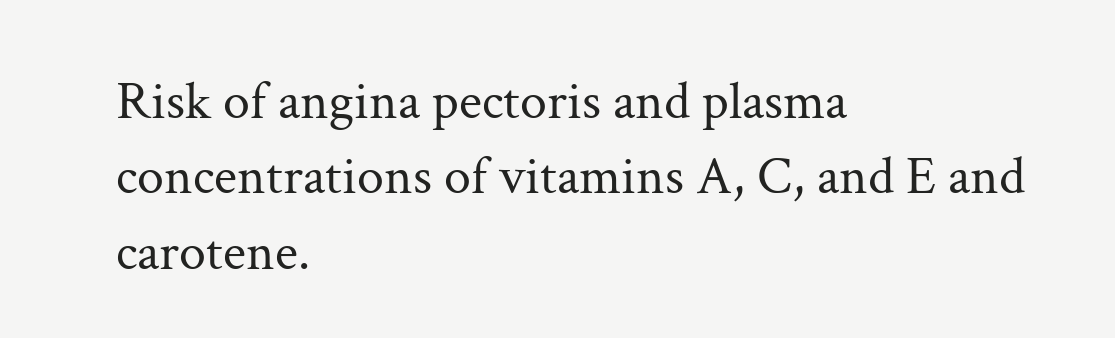Risk of angina pectoris and plasma concentrations of vitamins A, C, and E and carotene.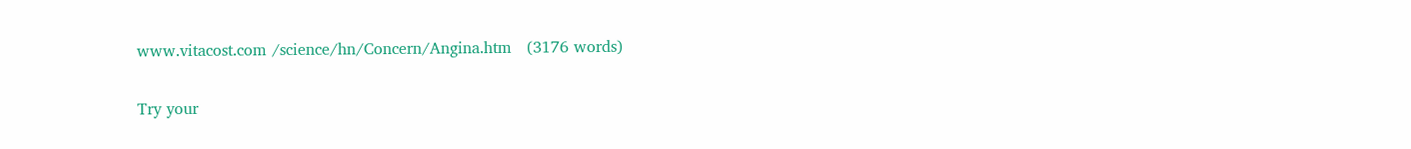www.vitacost.com /science/hn/Concern/Angina.htm   (3176 words)

Try your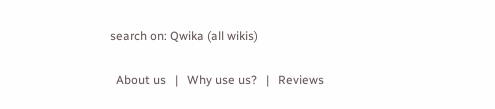search on: Qwika (all wikis)

  About us   |   Why use us?   |   Reviews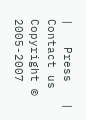|   Press   |   Contact us
Copyright © 2005-2007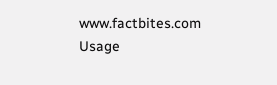www.factbites.com Usage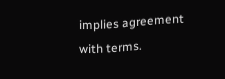implies agreement with terms.